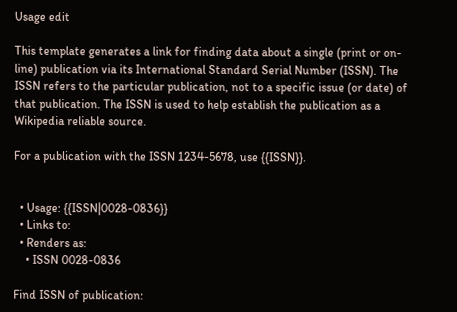Usage edit

This template generates a link for finding data about a single (print or on-line) publication via its International Standard Serial Number (ISSN). The ISSN refers to the particular publication, not to a specific issue (or date) of that publication. The ISSN is used to help establish the publication as a Wikipedia reliable source.

For a publication with the ISSN 1234-5678, use {{ISSN}}.


  • Usage: {{ISSN|0028-0836}}
  • Links to:
  • Renders as:
    • ISSN 0028-0836

Find ISSN of publication: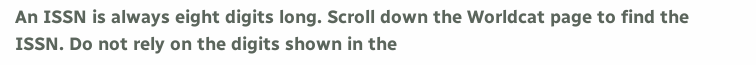An ISSN is always eight digits long. Scroll down the Worldcat page to find the ISSN. Do not rely on the digits shown in the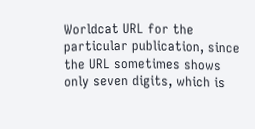Worldcat URL for the particular publication, since the URL sometimes shows only seven digits, which is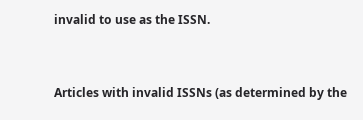invalid to use as the ISSN.


Articles with invalid ISSNs (as determined by the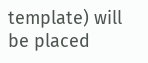template) will be placed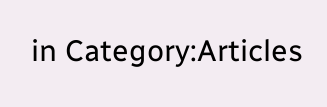in Category:Articles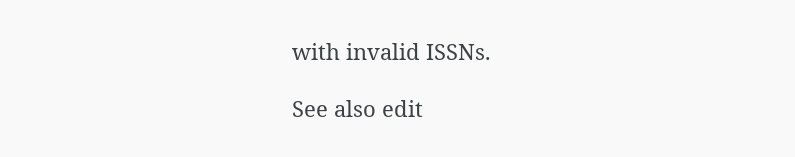with invalid ISSNs.

See also edit